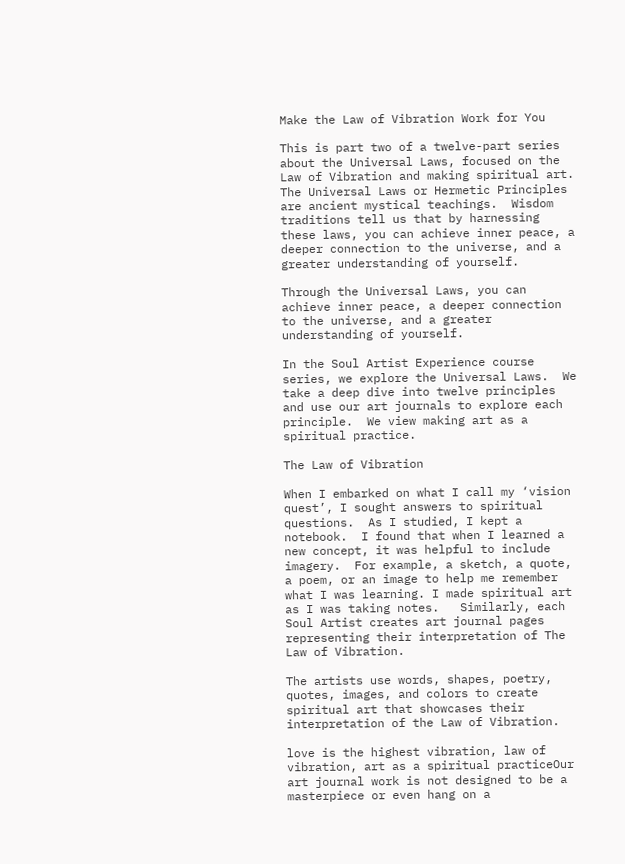Make the Law of Vibration Work for You

This is part two of a twelve-part series about the Universal Laws, focused on the Law of Vibration and making spiritual art.  The Universal Laws or Hermetic Principles are ancient mystical teachings.  Wisdom traditions tell us that by harnessing these laws, you can achieve inner peace, a deeper connection to the universe, and a greater understanding of yourself.

Through the Universal Laws, you can achieve inner peace, a deeper connection to the universe, and a greater understanding of yourself.

In the Soul Artist Experience course series, we explore the Universal Laws.  We take a deep dive into twelve principles and use our art journals to explore each principle.  We view making art as a spiritual practice.

The Law of Vibration

When I embarked on what I call my ‘vision quest’, I sought answers to spiritual questions.  As I studied, I kept a notebook.  I found that when I learned a new concept, it was helpful to include imagery.  For example, a sketch, a quote, a poem, or an image to help me remember what I was learning. I made spiritual art as I was taking notes.   Similarly, each Soul Artist creates art journal pages representing their interpretation of The Law of Vibration.

The artists use words, shapes, poetry, quotes, images, and colors to create spiritual art that showcases their interpretation of the Law of Vibration.

love is the highest vibration, law of vibration, art as a spiritual practiceOur art journal work is not designed to be a masterpiece or even hang on a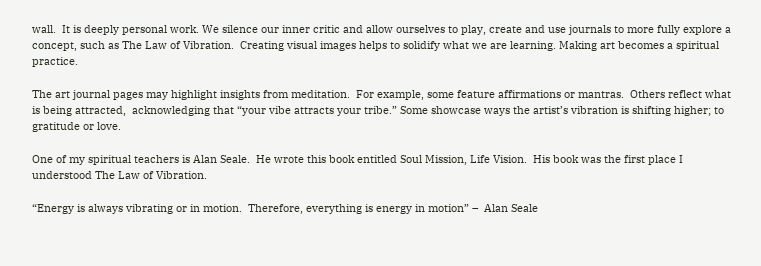wall.  It is deeply personal work. We silence our inner critic and allow ourselves to play, create and use journals to more fully explore a concept, such as The Law of Vibration.  Creating visual images helps to solidify what we are learning. Making art becomes a spiritual practice.

The art journal pages may highlight insights from meditation.  For example, some feature affirmations or mantras.  Others reflect what is being attracted,  acknowledging that “your vibe attracts your tribe.” Some showcase ways the artist’s vibration is shifting higher; to gratitude or love.

One of my spiritual teachers is Alan Seale.  He wrote this book entitled Soul Mission, Life Vision.  His book was the first place I understood The Law of Vibration.

“Energy is always vibrating or in motion.  Therefore, everything is energy in motion” –  Alan Seale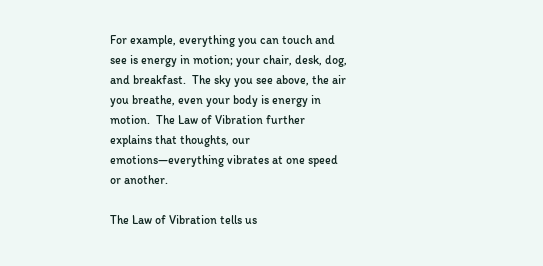For example, everything you can touch and see is energy in motion; your chair, desk, dog, and breakfast.  The sky you see above, the air you breathe, even your body is energy in motion.  The Law of Vibration further explains that thoughts, our emotions—everything vibrates at one speed or another.

The Law of Vibration tells us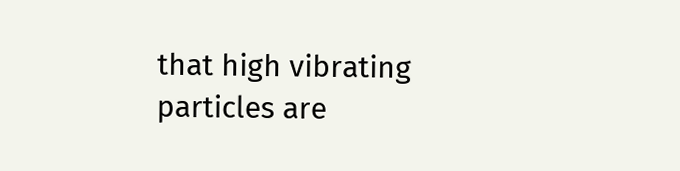that high vibrating particles are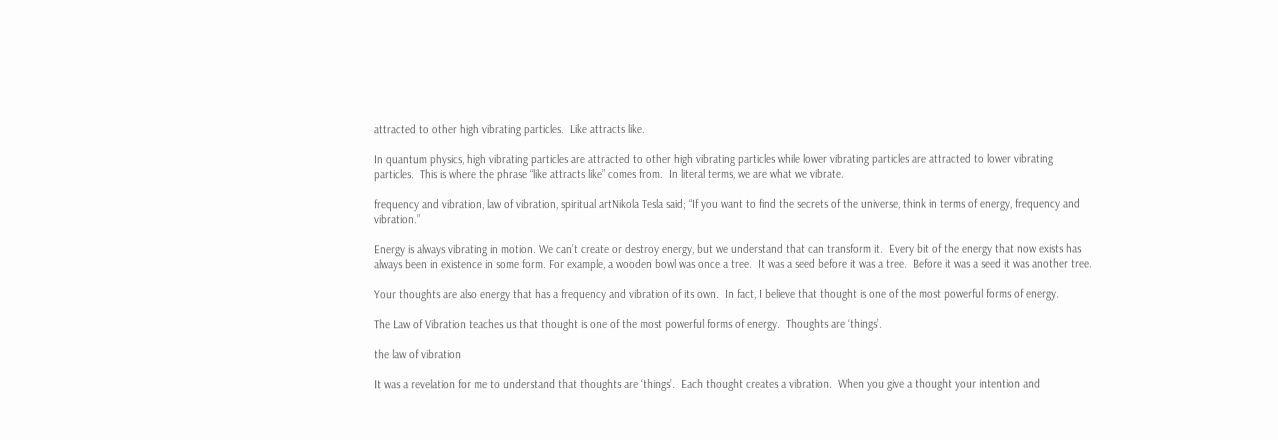attracted to other high vibrating particles.  Like attracts like.

In quantum physics, high vibrating particles are attracted to other high vibrating particles while lower vibrating particles are attracted to lower vibrating particles.  This is where the phrase “like attracts like” comes from.  In literal terms, we are what we vibrate.

frequency and vibration, law of vibration, spiritual artNikola Tesla said; “If you want to find the secrets of the universe, think in terms of energy, frequency and vibration.”

Energy is always vibrating in motion. We can’t create or destroy energy, but we understand that can transform it.  Every bit of the energy that now exists has always been in existence in some form. For example, a wooden bowl was once a tree.  It was a seed before it was a tree.  Before it was a seed it was another tree.

Your thoughts are also energy that has a frequency and vibration of its own.  In fact, I believe that thought is one of the most powerful forms of energy.

The Law of Vibration teaches us that thought is one of the most powerful forms of energy.  Thoughts are ‘things’.

the law of vibration

It was a revelation for me to understand that thoughts are ‘things’.  Each thought creates a vibration.  When you give a thought your intention and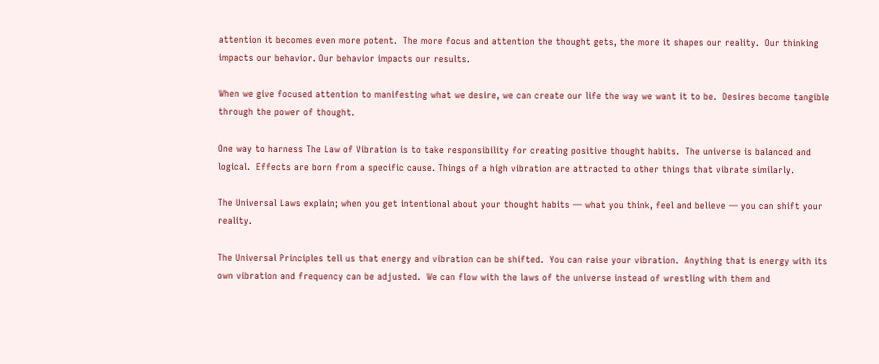attention it becomes even more potent.  The more focus and attention the thought gets, the more it shapes our reality.  Our thinking impacts our behavior. Our behavior impacts our results.

When we give focused attention to manifesting what we desire, we can create our life the way we want it to be.  Desires become tangible through the power of thought.

One way to harness The Law of Vibration is to take responsibility for creating positive thought habits.  The universe is balanced and logical.  Effects are born from a specific cause. Things of a high vibration are attracted to other things that vibrate similarly.

The Universal Laws explain; when you get intentional about your thought habits — what you think, feel and believe — you can shift your reality.

The Universal Principles tell us that energy and vibration can be shifted.  You can raise your vibration.  Anything that is energy with its own vibration and frequency can be adjusted.  We can flow with the laws of the universe instead of wrestling with them and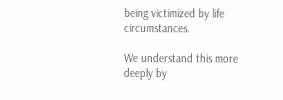being victimized by life circumstances.

We understand this more deeply by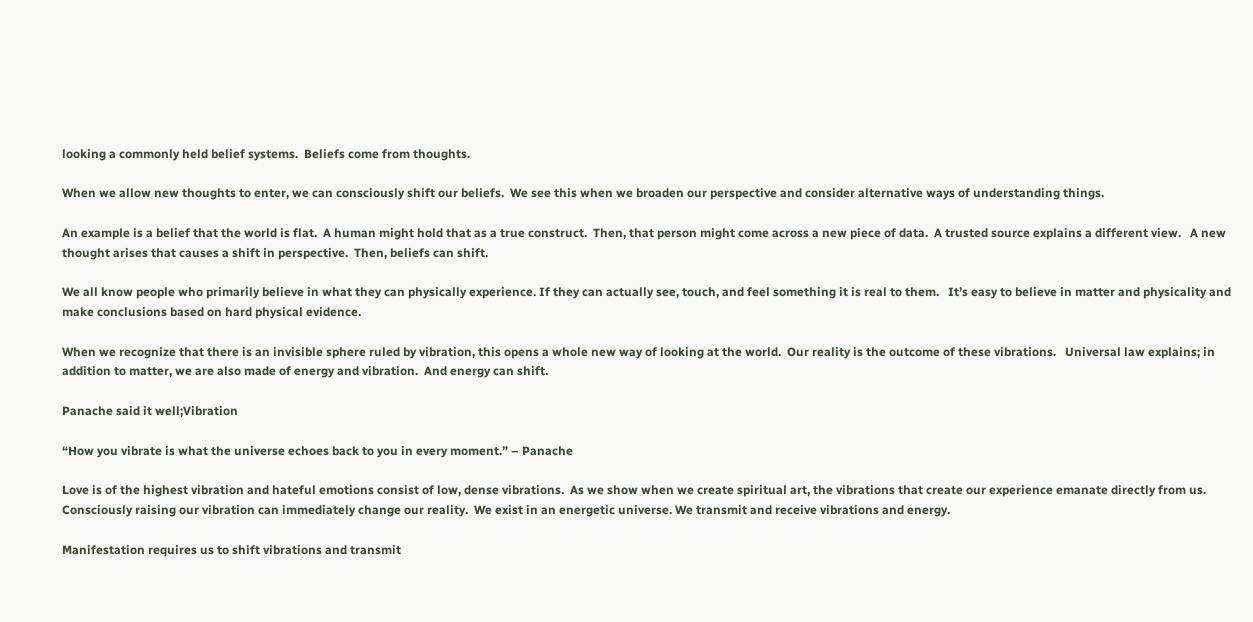looking a commonly held belief systems.  Beliefs come from thoughts.

When we allow new thoughts to enter, we can consciously shift our beliefs.  We see this when we broaden our perspective and consider alternative ways of understanding things.

An example is a belief that the world is flat.  A human might hold that as a true construct.  Then, that person might come across a new piece of data.  A trusted source explains a different view.   A new thought arises that causes a shift in perspective.  Then, beliefs can shift.

We all know people who primarily believe in what they can physically experience. If they can actually see, touch, and feel something it is real to them.   It’s easy to believe in matter and physicality and make conclusions based on hard physical evidence.

When we recognize that there is an invisible sphere ruled by vibration, this opens a whole new way of looking at the world.  Our reality is the outcome of these vibrations.   Universal law explains; in addition to matter, we are also made of energy and vibration.  And energy can shift.

Panache said it well;Vibration

“How you vibrate is what the universe echoes back to you in every moment.” – Panache

Love is of the highest vibration and hateful emotions consist of low, dense vibrations.  As we show when we create spiritual art, the vibrations that create our experience emanate directly from us.   Consciously raising our vibration can immediately change our reality.  We exist in an energetic universe. We transmit and receive vibrations and energy.

Manifestation requires us to shift vibrations and transmit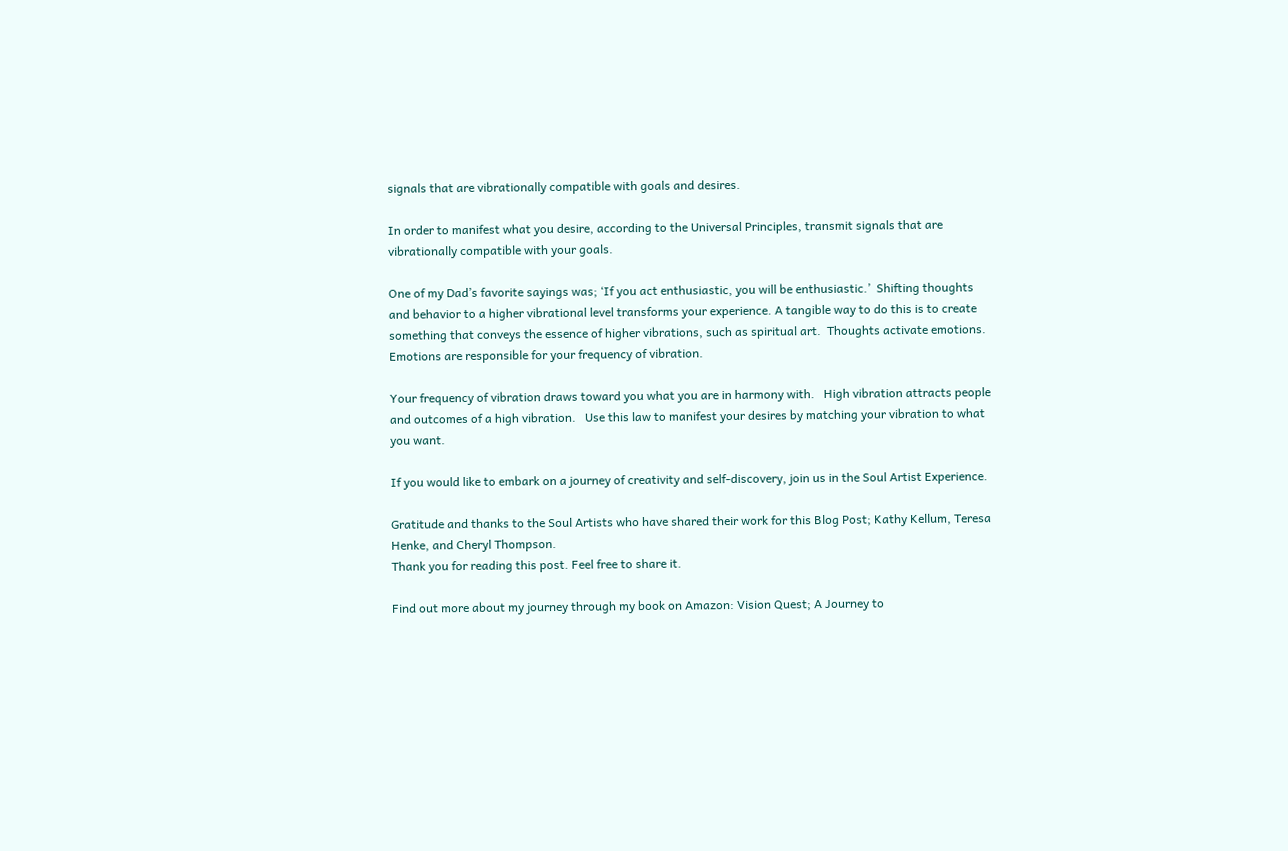signals that are vibrationally compatible with goals and desires.

In order to manifest what you desire, according to the Universal Principles, transmit signals that are vibrationally compatible with your goals.

One of my Dad’s favorite sayings was; ‘If you act enthusiastic, you will be enthusiastic.’  Shifting thoughts and behavior to a higher vibrational level transforms your experience. A tangible way to do this is to create something that conveys the essence of higher vibrations, such as spiritual art.  Thoughts activate emotions. Emotions are responsible for your frequency of vibration.

Your frequency of vibration draws toward you what you are in harmony with.   High vibration attracts people and outcomes of a high vibration.   Use this law to manifest your desires by matching your vibration to what you want.

If you would like to embark on a journey of creativity and self-discovery, join us in the Soul Artist Experience.

Gratitude and thanks to the Soul Artists who have shared their work for this Blog Post; Kathy Kellum, Teresa Henke, and Cheryl Thompson.
Thank you for reading this post. Feel free to share it.

Find out more about my journey through my book on Amazon: Vision Quest; A Journey to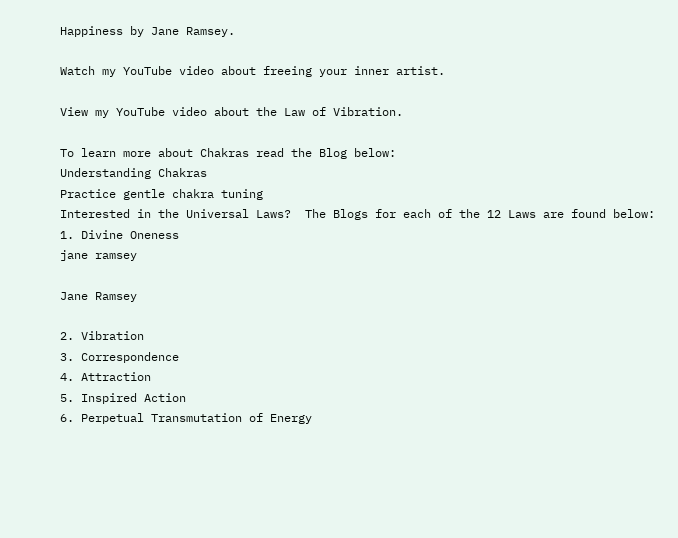Happiness by Jane Ramsey.

Watch my YouTube video about freeing your inner artist.

View my YouTube video about the Law of Vibration.

To learn more about Chakras read the Blog below:
Understanding Chakras
Practice gentle chakra tuning
Interested in the Universal Laws?  The Blogs for each of the 12 Laws are found below:
1. Divine Oneness
jane ramsey

Jane Ramsey

2. Vibration
3. Correspondence
4. Attraction
5. Inspired Action
6. Perpetual Transmutation of Energy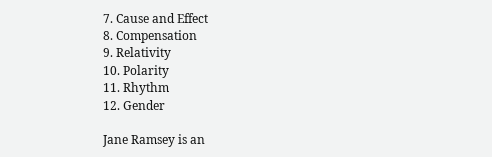7. Cause and Effect
8. Compensation
9. Relativity
10. Polarity
11. Rhythm
12. Gender

Jane Ramsey is an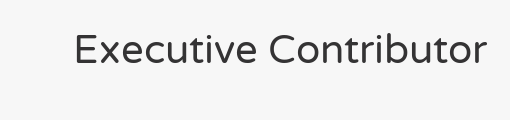Executive Contributor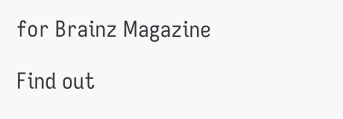for Brainz Magazine

Find out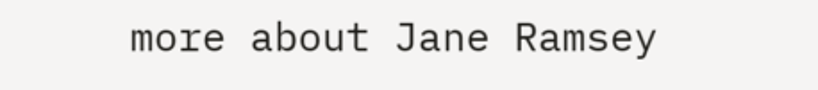more about Jane Ramsey